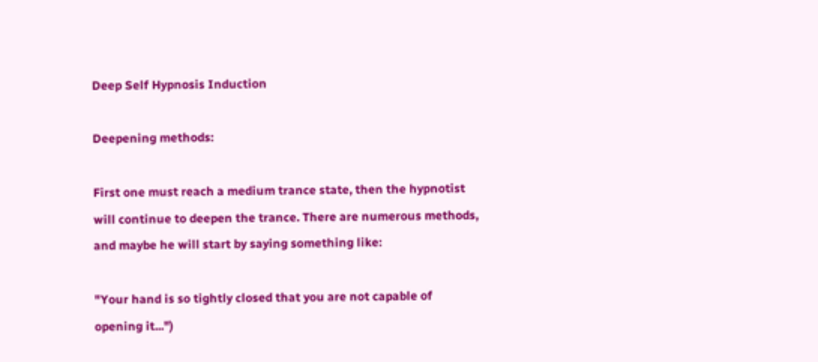Deep Self Hypnosis Induction

Deepening methods:

First one must reach a medium trance state, then the hypnotist will continue to deepen the trance. There are numerous methods, and maybe he will start by saying something like:

"Your hand is so tightly closed that you are not capable of opening it...")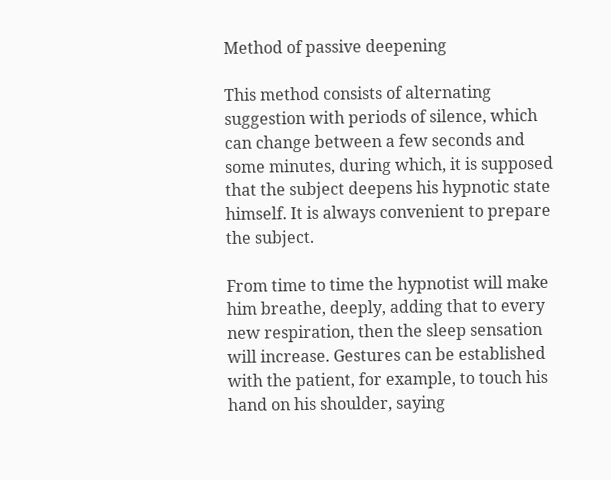Method of passive deepening

This method consists of alternating suggestion with periods of silence, which can change between a few seconds and some minutes, during which, it is supposed that the subject deepens his hypnotic state himself. It is always convenient to prepare the subject.

From time to time the hypnotist will make him breathe, deeply, adding that to every new respiration, then the sleep sensation will increase. Gestures can be established with the patient, for example, to touch his hand on his shoulder, saying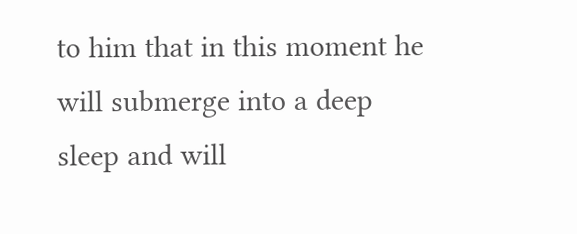to him that in this moment he will submerge into a deep sleep and will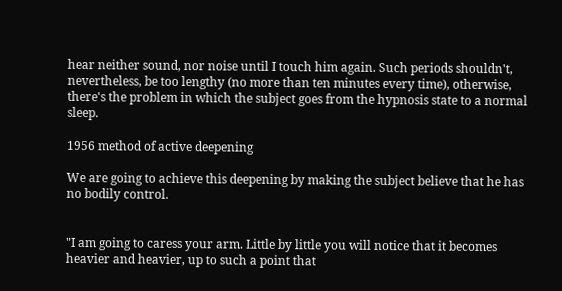hear neither sound, nor noise until I touch him again. Such periods shouldn't, nevertheless, be too lengthy (no more than ten minutes every time), otherwise, there's the problem in which the subject goes from the hypnosis state to a normal sleep.

1956 method of active deepening

We are going to achieve this deepening by making the subject believe that he has no bodily control.


"I am going to caress your arm. Little by little you will notice that it becomes heavier and heavier, up to such a point that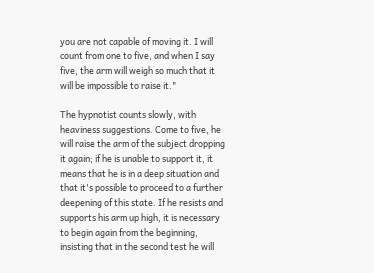you are not capable of moving it. I will count from one to five, and when I say five, the arm will weigh so much that it will be impossible to raise it."

The hypnotist counts slowly, with heaviness suggestions. Come to five, he will raise the arm of the subject dropping it again; if he is unable to support it, it means that he is in a deep situation and that it's possible to proceed to a further deepening of this state. If he resists and supports his arm up high, it is necessary to begin again from the beginning, insisting that in the second test he will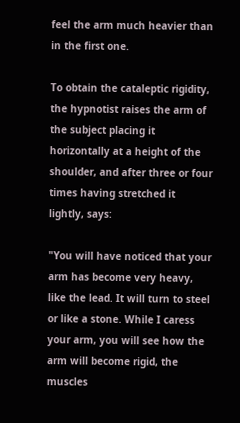feel the arm much heavier than in the first one.

To obtain the cataleptic rigidity, the hypnotist raises the arm of the subject placing it horizontally at a height of the shoulder, and after three or four times having stretched it lightly, says:

"You will have noticed that your arm has become very heavy, like the lead. It will turn to steel or like a stone. While I caress your arm, you will see how the arm will become rigid, the muscles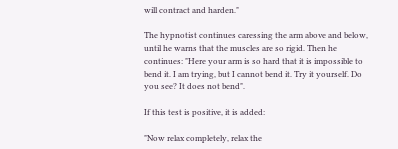will contract and harden."

The hypnotist continues caressing the arm above and below, until he warns that the muscles are so rigid. Then he continues: "Here your arm is so hard that it is impossible to bend it. I am trying, but I cannot bend it. Try it yourself. Do you see? It does not bend".

If this test is positive, it is added:

"Now relax completely, relax the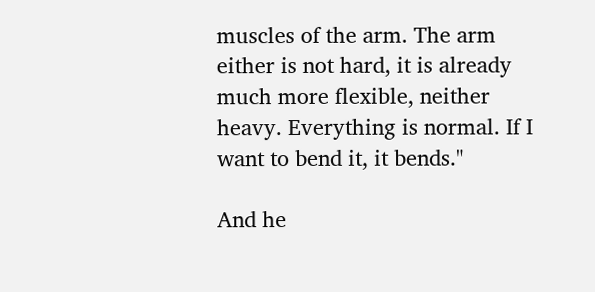muscles of the arm. The arm either is not hard, it is already much more flexible, neither heavy. Everything is normal. If I want to bend it, it bends."

And he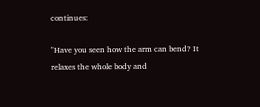continues:

"Have you seen how the arm can bend? It relaxes the whole body and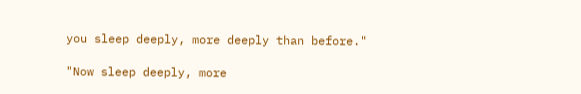you sleep deeply, more deeply than before."

"Now sleep deeply, more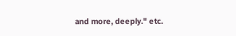and more, deeply." etc.